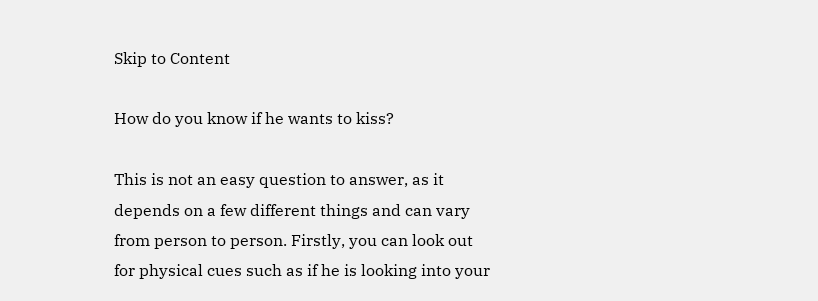Skip to Content

How do you know if he wants to kiss?

This is not an easy question to answer, as it depends on a few different things and can vary from person to person. Firstly, you can look out for physical cues such as if he is looking into your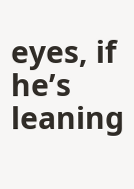eyes, if he’s leaning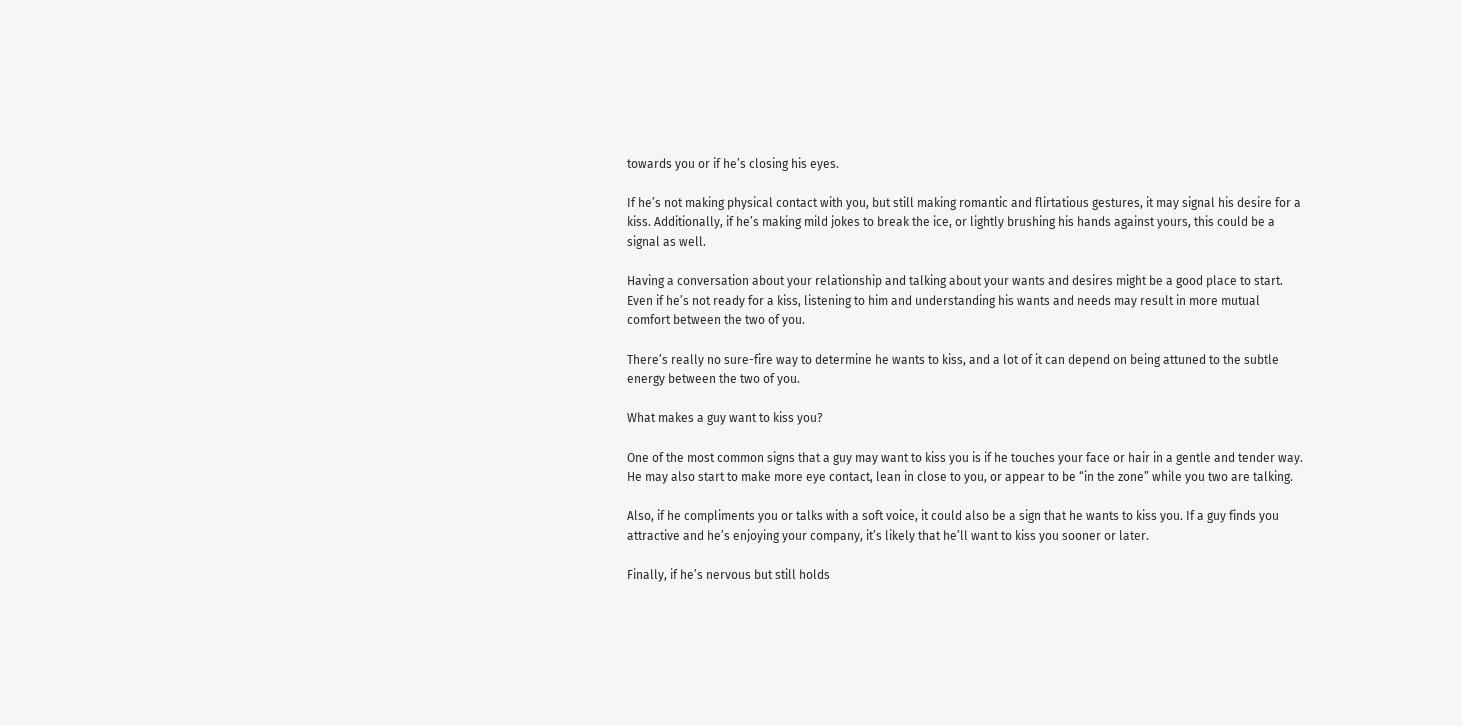towards you or if he’s closing his eyes.

If he’s not making physical contact with you, but still making romantic and flirtatious gestures, it may signal his desire for a kiss. Additionally, if he’s making mild jokes to break the ice, or lightly brushing his hands against yours, this could be a signal as well.

Having a conversation about your relationship and talking about your wants and desires might be a good place to start. Even if he’s not ready for a kiss, listening to him and understanding his wants and needs may result in more mutual comfort between the two of you.

There’s really no sure-fire way to determine he wants to kiss, and a lot of it can depend on being attuned to the subtle energy between the two of you.

What makes a guy want to kiss you?

One of the most common signs that a guy may want to kiss you is if he touches your face or hair in a gentle and tender way. He may also start to make more eye contact, lean in close to you, or appear to be “in the zone” while you two are talking.

Also, if he compliments you or talks with a soft voice, it could also be a sign that he wants to kiss you. If a guy finds you attractive and he’s enjoying your company, it’s likely that he’ll want to kiss you sooner or later.

Finally, if he’s nervous but still holds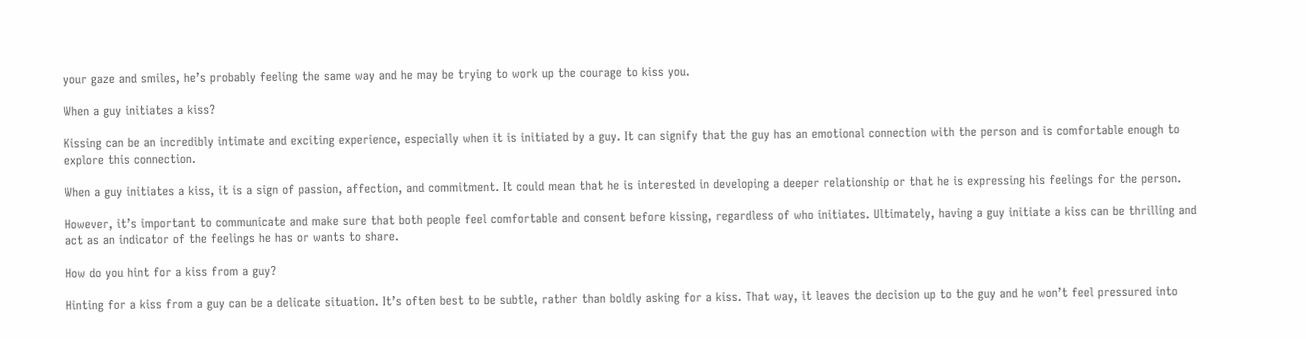your gaze and smiles, he’s probably feeling the same way and he may be trying to work up the courage to kiss you.

When a guy initiates a kiss?

Kissing can be an incredibly intimate and exciting experience, especially when it is initiated by a guy. It can signify that the guy has an emotional connection with the person and is comfortable enough to explore this connection.

When a guy initiates a kiss, it is a sign of passion, affection, and commitment. It could mean that he is interested in developing a deeper relationship or that he is expressing his feelings for the person.

However, it’s important to communicate and make sure that both people feel comfortable and consent before kissing, regardless of who initiates. Ultimately, having a guy initiate a kiss can be thrilling and act as an indicator of the feelings he has or wants to share.

How do you hint for a kiss from a guy?

Hinting for a kiss from a guy can be a delicate situation. It’s often best to be subtle, rather than boldly asking for a kiss. That way, it leaves the decision up to the guy and he won’t feel pressured into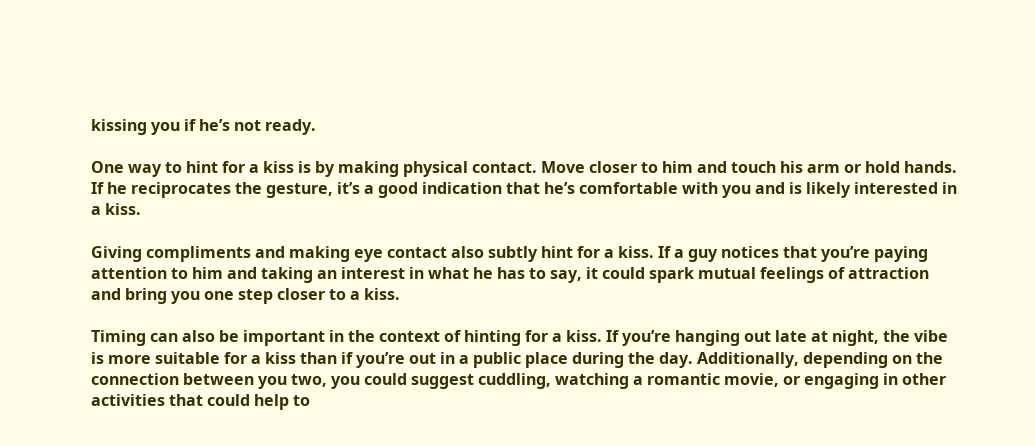kissing you if he’s not ready.

One way to hint for a kiss is by making physical contact. Move closer to him and touch his arm or hold hands. If he reciprocates the gesture, it’s a good indication that he’s comfortable with you and is likely interested in a kiss.

Giving compliments and making eye contact also subtly hint for a kiss. If a guy notices that you’re paying attention to him and taking an interest in what he has to say, it could spark mutual feelings of attraction and bring you one step closer to a kiss.

Timing can also be important in the context of hinting for a kiss. If you’re hanging out late at night, the vibe is more suitable for a kiss than if you’re out in a public place during the day. Additionally, depending on the connection between you two, you could suggest cuddling, watching a romantic movie, or engaging in other activities that could help to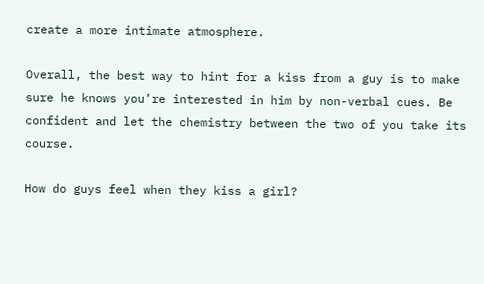create a more intimate atmosphere.

Overall, the best way to hint for a kiss from a guy is to make sure he knows you’re interested in him by non-verbal cues. Be confident and let the chemistry between the two of you take its course.

How do guys feel when they kiss a girl?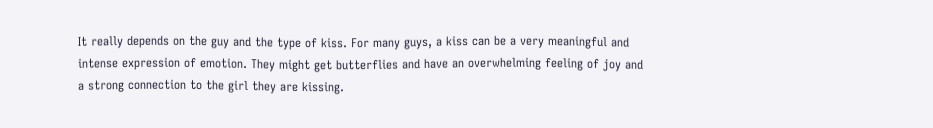It really depends on the guy and the type of kiss. For many guys, a kiss can be a very meaningful and intense expression of emotion. They might get butterflies and have an overwhelming feeling of joy and a strong connection to the girl they are kissing.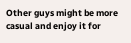Other guys might be more casual and enjoy it for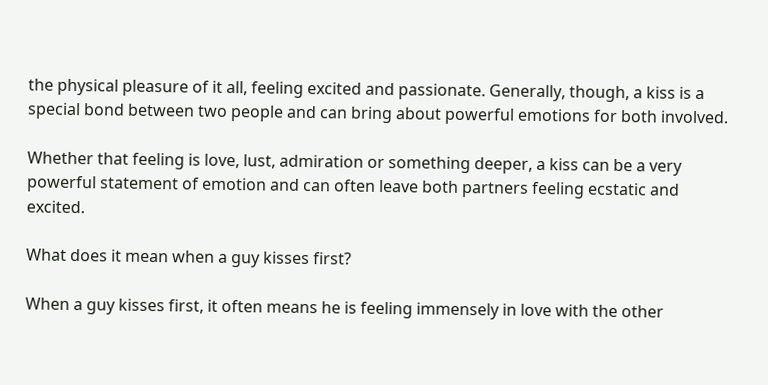the physical pleasure of it all, feeling excited and passionate. Generally, though, a kiss is a special bond between two people and can bring about powerful emotions for both involved.

Whether that feeling is love, lust, admiration or something deeper, a kiss can be a very powerful statement of emotion and can often leave both partners feeling ecstatic and excited.

What does it mean when a guy kisses first?

When a guy kisses first, it often means he is feeling immensely in love with the other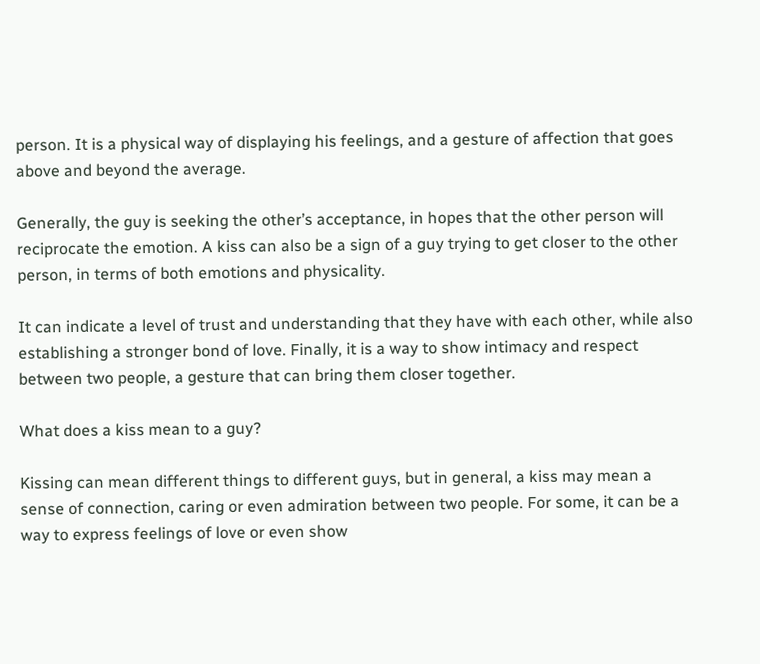person. It is a physical way of displaying his feelings, and a gesture of affection that goes above and beyond the average.

Generally, the guy is seeking the other’s acceptance, in hopes that the other person will reciprocate the emotion. A kiss can also be a sign of a guy trying to get closer to the other person, in terms of both emotions and physicality.

It can indicate a level of trust and understanding that they have with each other, while also establishing a stronger bond of love. Finally, it is a way to show intimacy and respect between two people, a gesture that can bring them closer together.

What does a kiss mean to a guy?

Kissing can mean different things to different guys, but in general, a kiss may mean a sense of connection, caring or even admiration between two people. For some, it can be a way to express feelings of love or even show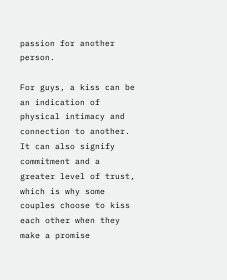passion for another person.

For guys, a kiss can be an indication of physical intimacy and connection to another. It can also signify commitment and a greater level of trust, which is why some couples choose to kiss each other when they make a promise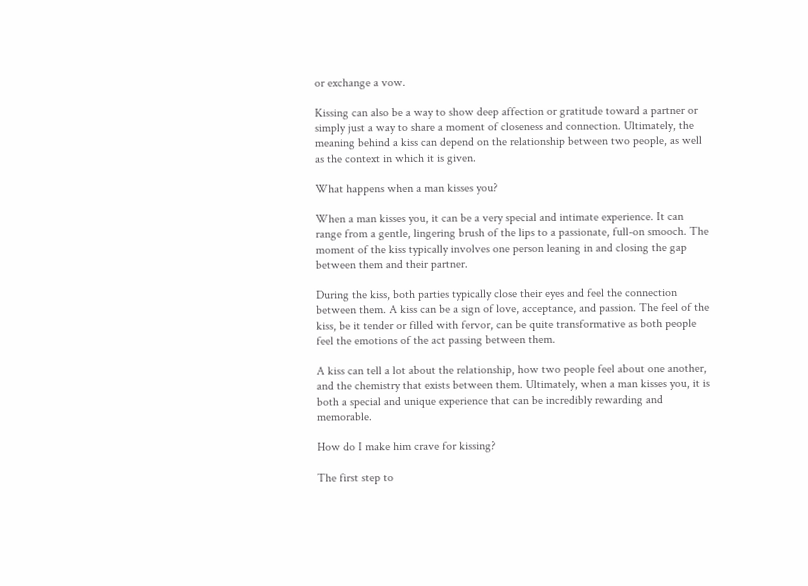or exchange a vow.

Kissing can also be a way to show deep affection or gratitude toward a partner or simply just a way to share a moment of closeness and connection. Ultimately, the meaning behind a kiss can depend on the relationship between two people, as well as the context in which it is given.

What happens when a man kisses you?

When a man kisses you, it can be a very special and intimate experience. It can range from a gentle, lingering brush of the lips to a passionate, full-on smooch. The moment of the kiss typically involves one person leaning in and closing the gap between them and their partner.

During the kiss, both parties typically close their eyes and feel the connection between them. A kiss can be a sign of love, acceptance, and passion. The feel of the kiss, be it tender or filled with fervor, can be quite transformative as both people feel the emotions of the act passing between them.

A kiss can tell a lot about the relationship, how two people feel about one another, and the chemistry that exists between them. Ultimately, when a man kisses you, it is both a special and unique experience that can be incredibly rewarding and memorable.

How do I make him crave for kissing?

The first step to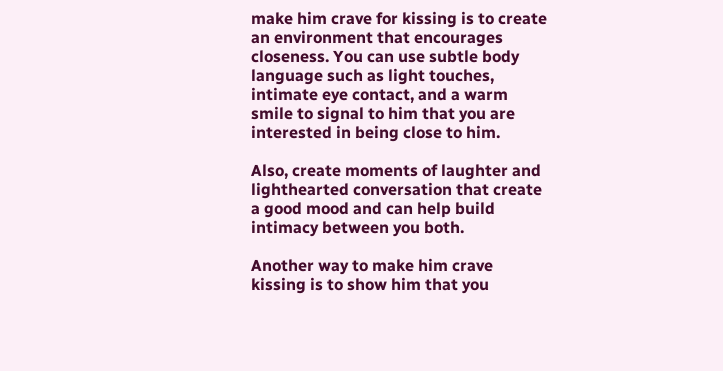make him crave for kissing is to create an environment that encourages closeness. You can use subtle body language such as light touches, intimate eye contact, and a warm smile to signal to him that you are interested in being close to him.

Also, create moments of laughter and lighthearted conversation that create a good mood and can help build intimacy between you both.

Another way to make him crave kissing is to show him that you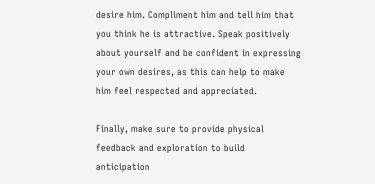desire him. Compliment him and tell him that you think he is attractive. Speak positively about yourself and be confident in expressing your own desires, as this can help to make him feel respected and appreciated.

Finally, make sure to provide physical feedback and exploration to build anticipation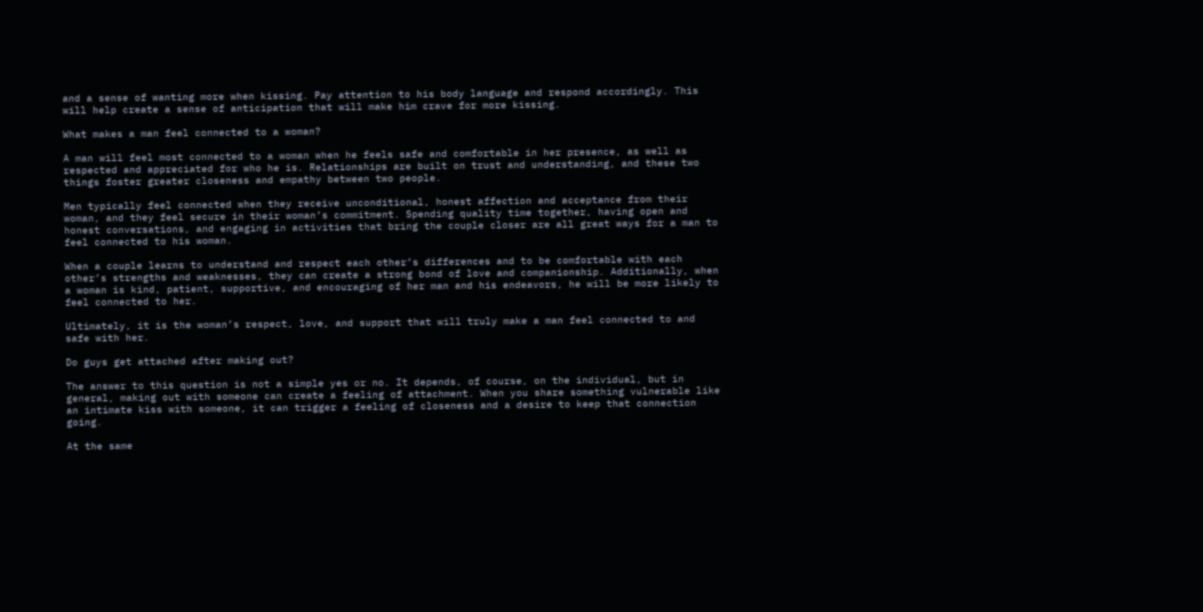and a sense of wanting more when kissing. Pay attention to his body language and respond accordingly. This will help create a sense of anticipation that will make him crave for more kissing.

What makes a man feel connected to a woman?

A man will feel most connected to a woman when he feels safe and comfortable in her presence, as well as respected and appreciated for who he is. Relationships are built on trust and understanding, and these two things foster greater closeness and empathy between two people.

Men typically feel connected when they receive unconditional, honest affection and acceptance from their woman, and they feel secure in their woman’s commitment. Spending quality time together, having open and honest conversations, and engaging in activities that bring the couple closer are all great ways for a man to feel connected to his woman.

When a couple learns to understand and respect each other’s differences and to be comfortable with each other’s strengths and weaknesses, they can create a strong bond of love and companionship. Additionally, when a woman is kind, patient, supportive, and encouraging of her man and his endeavors, he will be more likely to feel connected to her.

Ultimately, it is the woman’s respect, love, and support that will truly make a man feel connected to and safe with her.

Do guys get attached after making out?

The answer to this question is not a simple yes or no. It depends, of course, on the individual, but in general, making out with someone can create a feeling of attachment. When you share something vulnerable like an intimate kiss with someone, it can trigger a feeling of closeness and a desire to keep that connection going.

At the same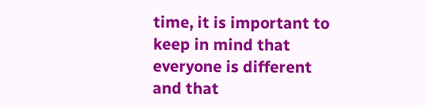time, it is important to keep in mind that everyone is different and that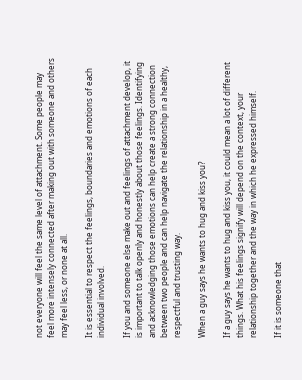not everyone will feel the same level of attachment. Some people may feel more intensely connected after making out with someone and others may feel less, or none at all.

It is essential to respect the feelings, boundaries and emotions of each individual involved.

If you and someone else make out and feelings of attachment develop, it is important to talk openly and honestly about those feelings. Identifying and acknowledging those emotions can help create a strong connection between two people and can help navigate the relationship in a healthy, respectful and trusting way.

When a guy says he wants to hug and kiss you?

If a guy says he wants to hug and kiss you, it could mean a lot of different things. What his feelings signify will depend on the context, your relationship together and the way in which he expressed himself.

If it is someone that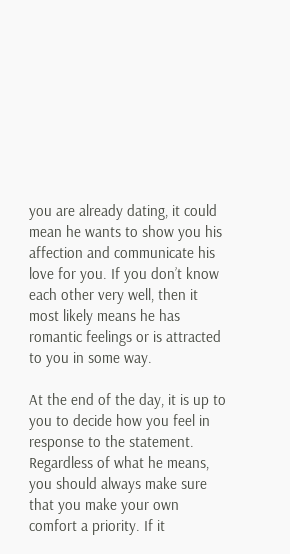you are already dating, it could mean he wants to show you his affection and communicate his love for you. If you don’t know each other very well, then it most likely means he has romantic feelings or is attracted to you in some way.

At the end of the day, it is up to you to decide how you feel in response to the statement. Regardless of what he means, you should always make sure that you make your own comfort a priority. If it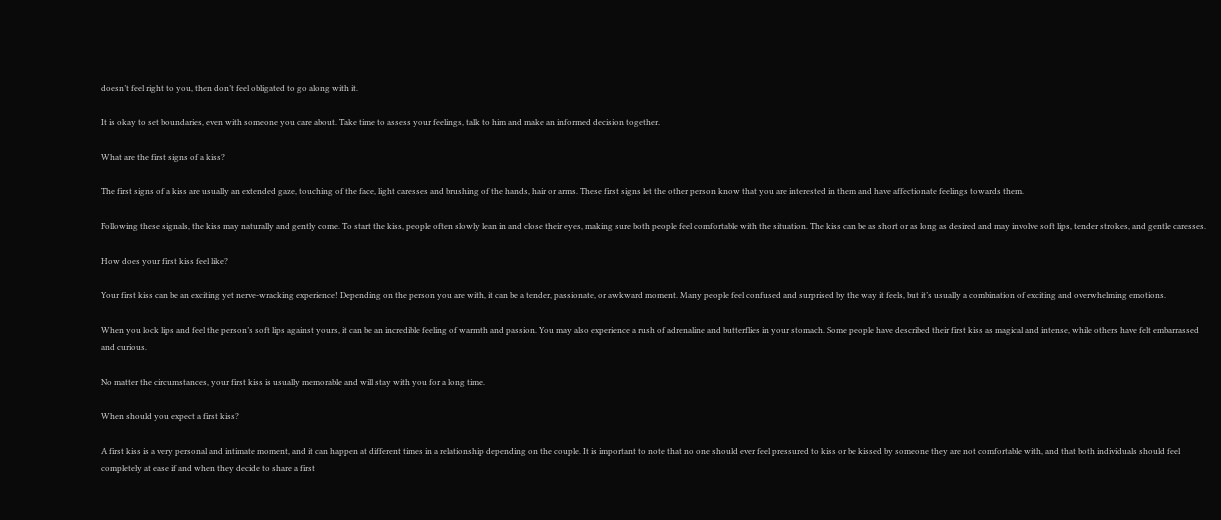doesn’t feel right to you, then don’t feel obligated to go along with it.

It is okay to set boundaries, even with someone you care about. Take time to assess your feelings, talk to him and make an informed decision together.

What are the first signs of a kiss?

The first signs of a kiss are usually an extended gaze, touching of the face, light caresses and brushing of the hands, hair or arms. These first signs let the other person know that you are interested in them and have affectionate feelings towards them.

Following these signals, the kiss may naturally and gently come. To start the kiss, people often slowly lean in and close their eyes, making sure both people feel comfortable with the situation. The kiss can be as short or as long as desired and may involve soft lips, tender strokes, and gentle caresses.

How does your first kiss feel like?

Your first kiss can be an exciting yet nerve-wracking experience! Depending on the person you are with, it can be a tender, passionate, or awkward moment. Many people feel confused and surprised by the way it feels, but it’s usually a combination of exciting and overwhelming emotions.

When you lock lips and feel the person’s soft lips against yours, it can be an incredible feeling of warmth and passion. You may also experience a rush of adrenaline and butterflies in your stomach. Some people have described their first kiss as magical and intense, while others have felt embarrassed and curious.

No matter the circumstances, your first kiss is usually memorable and will stay with you for a long time.

When should you expect a first kiss?

A first kiss is a very personal and intimate moment, and it can happen at different times in a relationship depending on the couple. It is important to note that no one should ever feel pressured to kiss or be kissed by someone they are not comfortable with, and that both individuals should feel completely at ease if and when they decide to share a first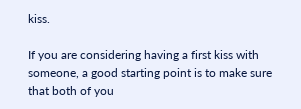kiss.

If you are considering having a first kiss with someone, a good starting point is to make sure that both of you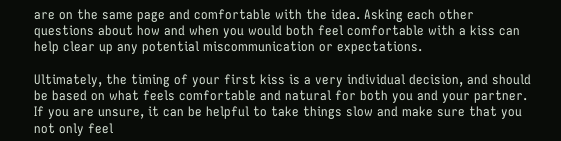are on the same page and comfortable with the idea. Asking each other questions about how and when you would both feel comfortable with a kiss can help clear up any potential miscommunication or expectations.

Ultimately, the timing of your first kiss is a very individual decision, and should be based on what feels comfortable and natural for both you and your partner. If you are unsure, it can be helpful to take things slow and make sure that you not only feel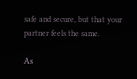safe and secure, but that your partner feels the same.

As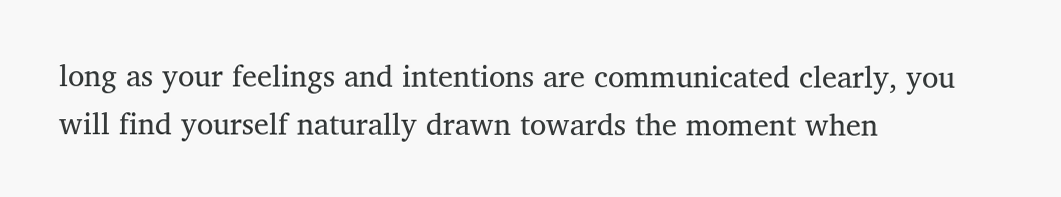long as your feelings and intentions are communicated clearly, you will find yourself naturally drawn towards the moment when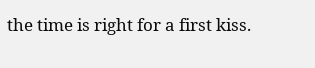the time is right for a first kiss.